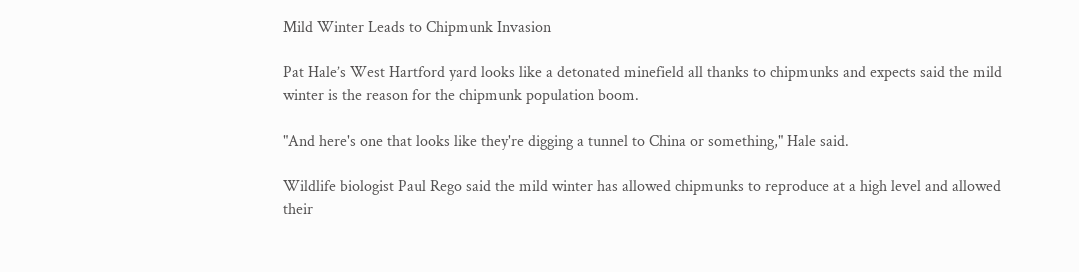Mild Winter Leads to Chipmunk Invasion

Pat Hale’s West Hartford yard looks like a detonated minefield all thanks to chipmunks and expects said the mild winter is the reason for the chipmunk population boom.

"And here's one that looks like they're digging a tunnel to China or something," Hale said.

Wildlife biologist Paul Rego said the mild winter has allowed chipmunks to reproduce at a high level and allowed their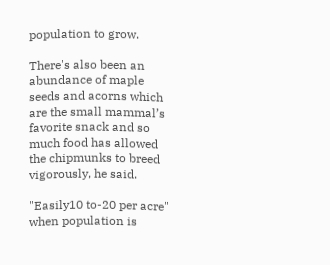population to grow.

There's also been an abundance of maple seeds and acorns which are the small mammal’s favorite snack and so much food has allowed the chipmunks to breed vigorously, he said.

"Easily10 to-20 per acre" when population is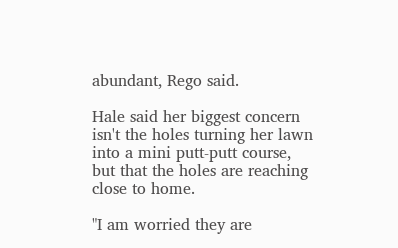abundant, Rego said.

Hale said her biggest concern isn't the holes turning her lawn into a mini putt-putt course, but that the holes are reaching close to home.

"I am worried they are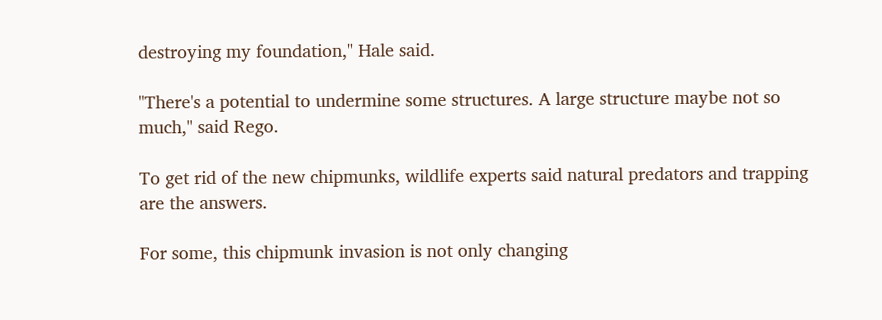destroying my foundation," Hale said.

"There's a potential to undermine some structures. A large structure maybe not so much," said Rego.

To get rid of the new chipmunks, wildlife experts said natural predators and trapping are the answers.

For some, this chipmunk invasion is not only changing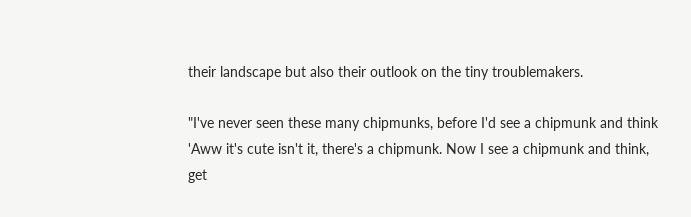their landscape but also their outlook on the tiny troublemakers.

"I've never seen these many chipmunks, before I'd see a chipmunk and think 'Aww it's cute isn't it, there's a chipmunk. Now I see a chipmunk and think, get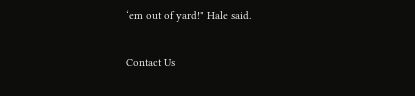‘em out of yard!" Hale said.

Contact Us